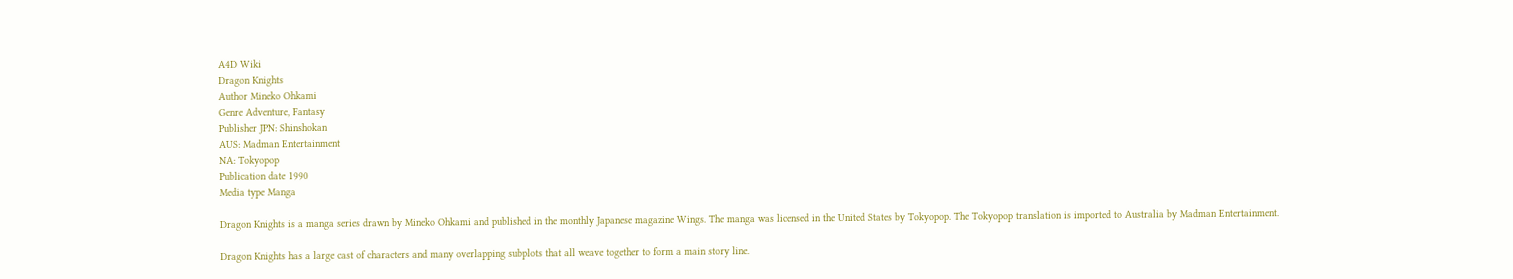A4D Wiki
Dragon Knights
Author Mineko Ohkami
Genre Adventure, Fantasy
Publisher JPN: Shinshokan
AUS: Madman Entertainment
NA: Tokyopop
Publication date 1990
Media type Manga

Dragon Knights is a manga series drawn by Mineko Ohkami and published in the monthly Japanese magazine Wings. The manga was licensed in the United States by Tokyopop. The Tokyopop translation is imported to Australia by Madman Entertainment.

Dragon Knights has a large cast of characters and many overlapping subplots that all weave together to form a main story line.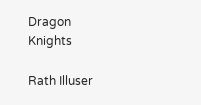Dragon Knights

Rath Illuser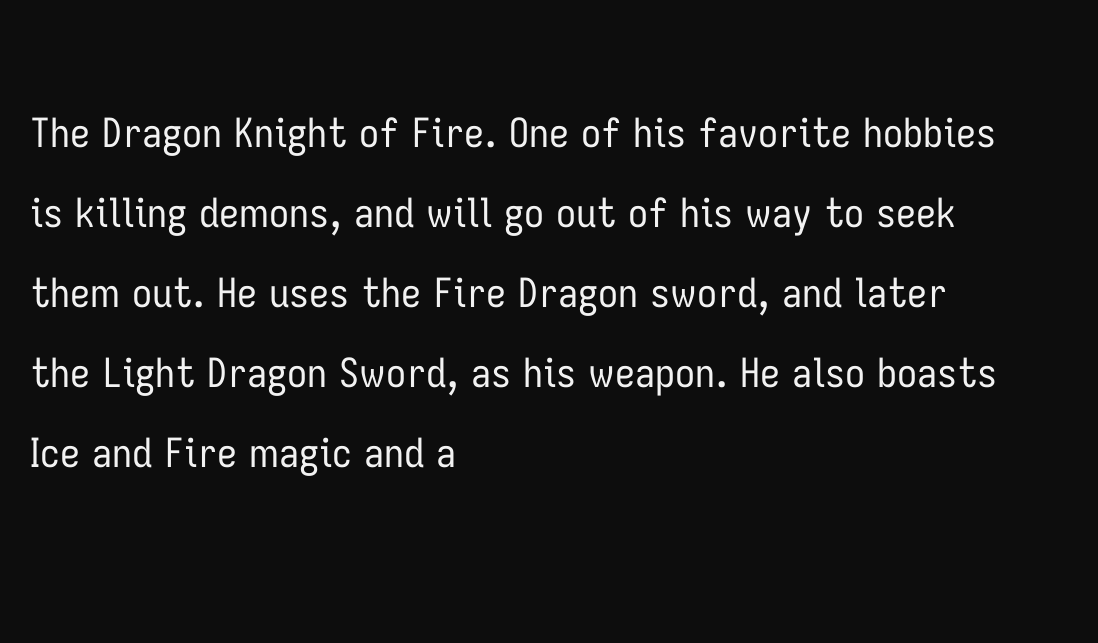The Dragon Knight of Fire. One of his favorite hobbies is killing demons, and will go out of his way to seek them out. He uses the Fire Dragon sword, and later the Light Dragon Sword, as his weapon. He also boasts Ice and Fire magic and a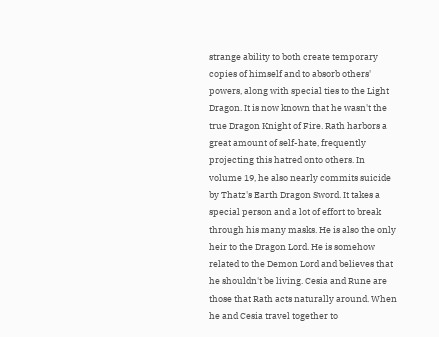strange ability to both create temporary copies of himself and to absorb others' powers, along with special ties to the Light Dragon. It is now known that he wasn't the true Dragon Knight of Fire. Rath harbors a great amount of self-hate, frequently projecting this hatred onto others. In volume 19, he also nearly commits suicide by Thatz's Earth Dragon Sword. It takes a special person and a lot of effort to break through his many masks. He is also the only heir to the Dragon Lord. He is somehow related to the Demon Lord and believes that he shouldn't be living. Cesia and Rune are those that Rath acts naturally around. When he and Cesia travel together to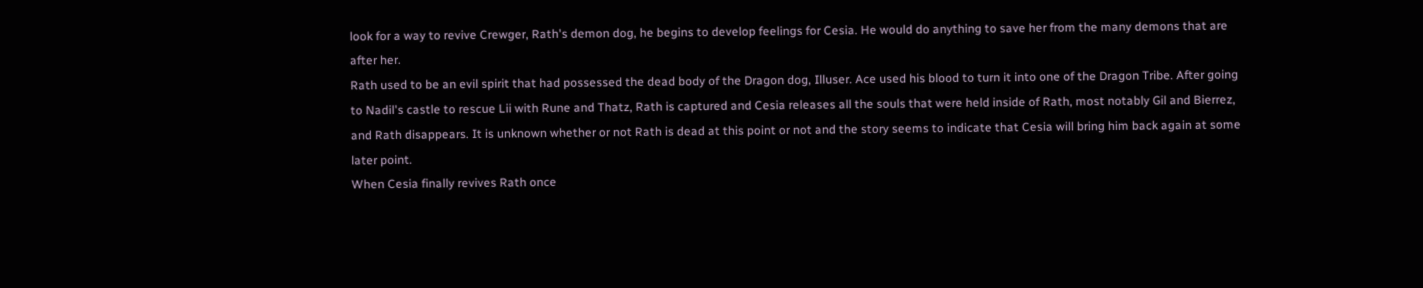look for a way to revive Crewger, Rath's demon dog, he begins to develop feelings for Cesia. He would do anything to save her from the many demons that are after her.
Rath used to be an evil spirit that had possessed the dead body of the Dragon dog, Illuser. Ace used his blood to turn it into one of the Dragon Tribe. After going to Nadil's castle to rescue Lii with Rune and Thatz, Rath is captured and Cesia releases all the souls that were held inside of Rath, most notably Gil and Bierrez, and Rath disappears. It is unknown whether or not Rath is dead at this point or not and the story seems to indicate that Cesia will bring him back again at some later point.
When Cesia finally revives Rath once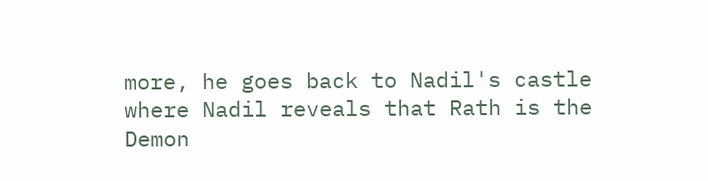more, he goes back to Nadil's castle where Nadil reveals that Rath is the Demon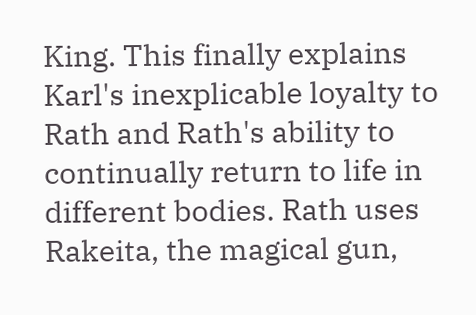King. This finally explains Karl's inexplicable loyalty to Rath and Rath's ability to continually return to life in different bodies. Rath uses Rakeita, the magical gun,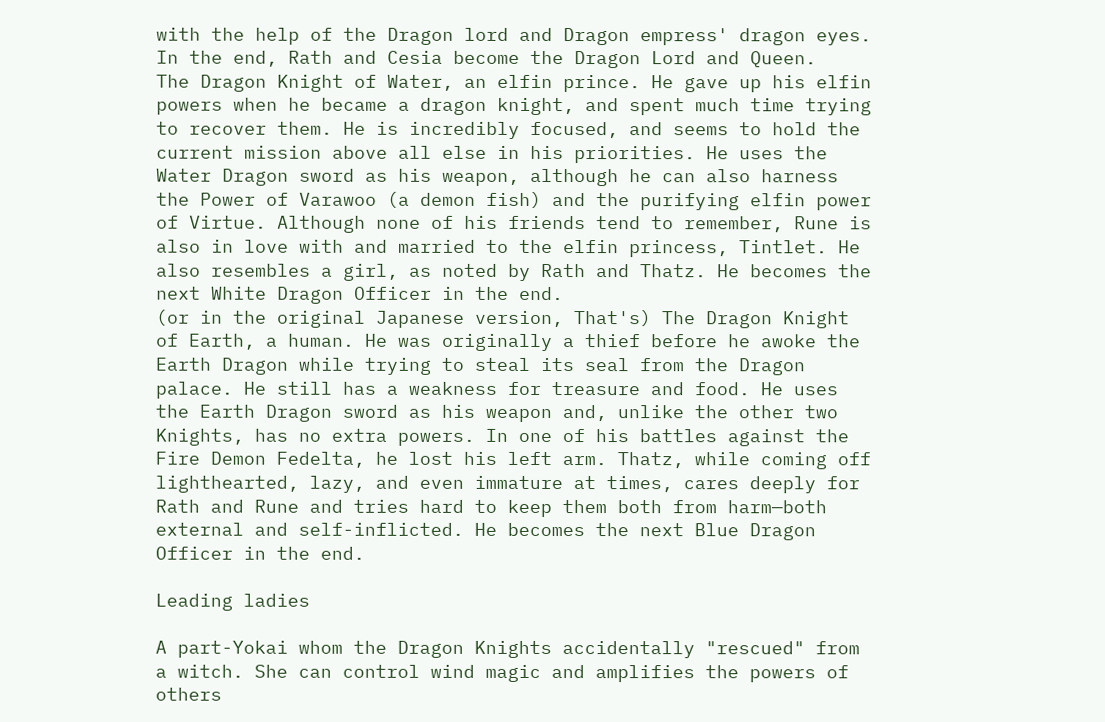with the help of the Dragon lord and Dragon empress' dragon eyes. In the end, Rath and Cesia become the Dragon Lord and Queen.
The Dragon Knight of Water, an elfin prince. He gave up his elfin powers when he became a dragon knight, and spent much time trying to recover them. He is incredibly focused, and seems to hold the current mission above all else in his priorities. He uses the Water Dragon sword as his weapon, although he can also harness the Power of Varawoo (a demon fish) and the purifying elfin power of Virtue. Although none of his friends tend to remember, Rune is also in love with and married to the elfin princess, Tintlet. He also resembles a girl, as noted by Rath and Thatz. He becomes the next White Dragon Officer in the end.
(or in the original Japanese version, That's) The Dragon Knight of Earth, a human. He was originally a thief before he awoke the Earth Dragon while trying to steal its seal from the Dragon palace. He still has a weakness for treasure and food. He uses the Earth Dragon sword as his weapon and, unlike the other two Knights, has no extra powers. In one of his battles against the Fire Demon Fedelta, he lost his left arm. Thatz, while coming off lighthearted, lazy, and even immature at times, cares deeply for Rath and Rune and tries hard to keep them both from harm—both external and self-inflicted. He becomes the next Blue Dragon Officer in the end.

Leading ladies

A part-Yokai whom the Dragon Knights accidentally "rescued" from a witch. She can control wind magic and amplifies the powers of others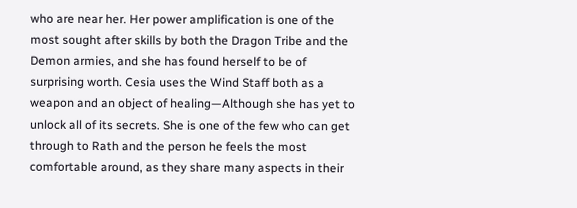who are near her. Her power amplification is one of the most sought after skills by both the Dragon Tribe and the Demon armies, and she has found herself to be of surprising worth. Cesia uses the Wind Staff both as a weapon and an object of healing—Although she has yet to unlock all of its secrets. She is one of the few who can get through to Rath and the person he feels the most comfortable around, as they share many aspects in their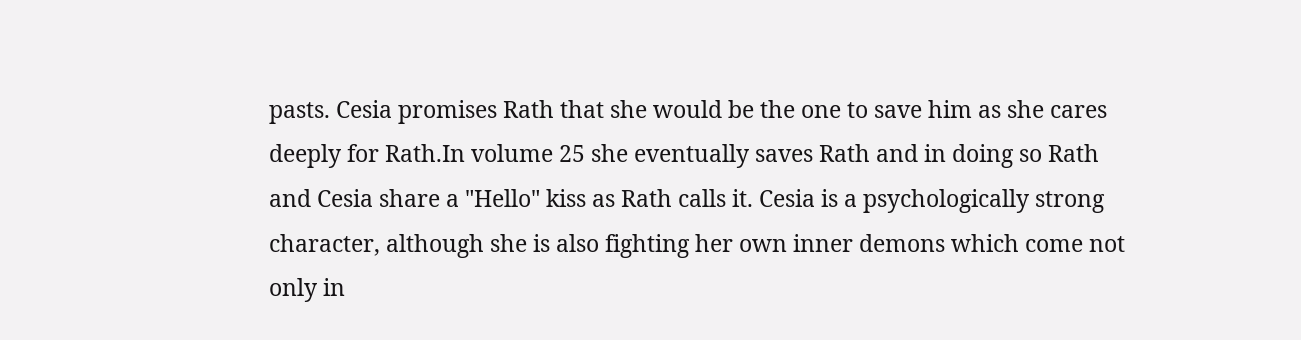pasts. Cesia promises Rath that she would be the one to save him as she cares deeply for Rath.In volume 25 she eventually saves Rath and in doing so Rath and Cesia share a "Hello" kiss as Rath calls it. Cesia is a psychologically strong character, although she is also fighting her own inner demons which come not only in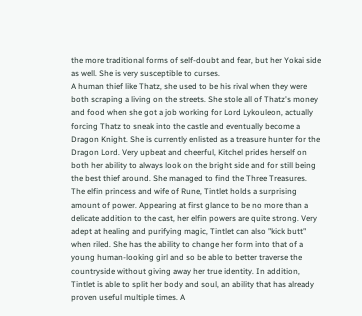the more traditional forms of self-doubt and fear, but her Yokai side as well. She is very susceptible to curses.
A human thief like Thatz, she used to be his rival when they were both scraping a living on the streets. She stole all of Thatz's money and food when she got a job working for Lord Lykouleon, actually forcing Thatz to sneak into the castle and eventually become a Dragon Knight. She is currently enlisted as a treasure hunter for the Dragon Lord. Very upbeat and cheerful, Kitchel prides herself on both her ability to always look on the bright side and for still being the best thief around. She managed to find the Three Treasures.
The elfin princess and wife of Rune, Tintlet holds a surprising amount of power. Appearing at first glance to be no more than a delicate addition to the cast, her elfin powers are quite strong. Very adept at healing and purifying magic, Tintlet can also "kick butt" when riled. She has the ability to change her form into that of a young human-looking girl and so be able to better traverse the countryside without giving away her true identity. In addition, Tintlet is able to split her body and soul, an ability that has already proven useful multiple times. A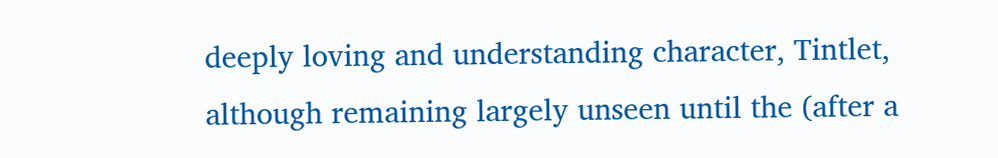deeply loving and understanding character, Tintlet, although remaining largely unseen until the (after a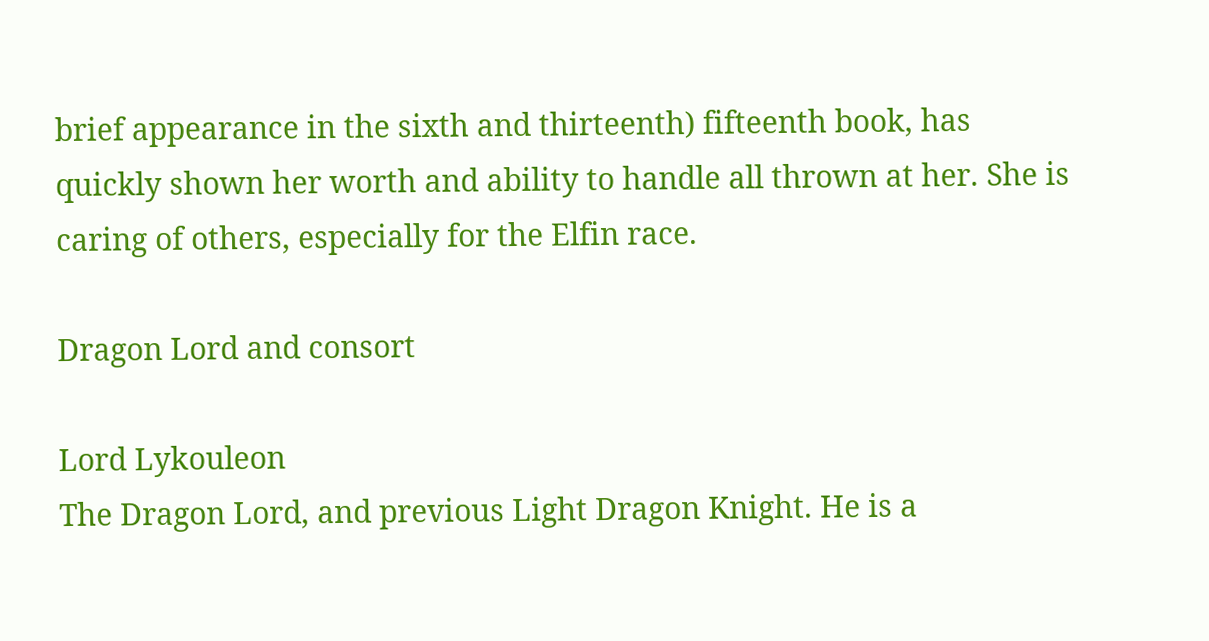brief appearance in the sixth and thirteenth) fifteenth book, has quickly shown her worth and ability to handle all thrown at her. She is caring of others, especially for the Elfin race.

Dragon Lord and consort

Lord Lykouleon
The Dragon Lord, and previous Light Dragon Knight. He is a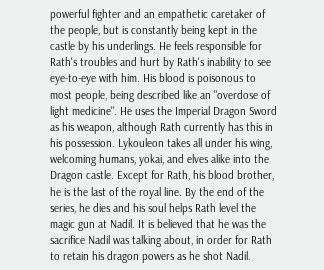powerful fighter and an empathetic caretaker of the people, but is constantly being kept in the castle by his underlings. He feels responsible for Rath's troubles and hurt by Rath's inability to see eye-to-eye with him. His blood is poisonous to most people, being described like an "overdose of light medicine". He uses the Imperial Dragon Sword as his weapon, although Rath currently has this in his possession. Lykouleon takes all under his wing, welcoming humans, yokai, and elves alike into the Dragon castle. Except for Rath, his blood brother, he is the last of the royal line. By the end of the series, he dies and his soul helps Rath level the magic gun at Nadil. It is believed that he was the sacrifice Nadil was talking about, in order for Rath to retain his dragon powers as he shot Nadil.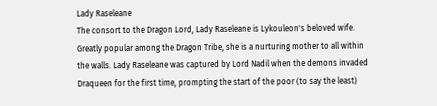Lady Raseleane
The consort to the Dragon Lord, Lady Raseleane is Lykouleon's beloved wife. Greatly popular among the Dragon Tribe, she is a nurturing mother to all within the walls. Lady Raseleane was captured by Lord Nadil when the demons invaded Draqueen for the first time, prompting the start of the poor (to say the least)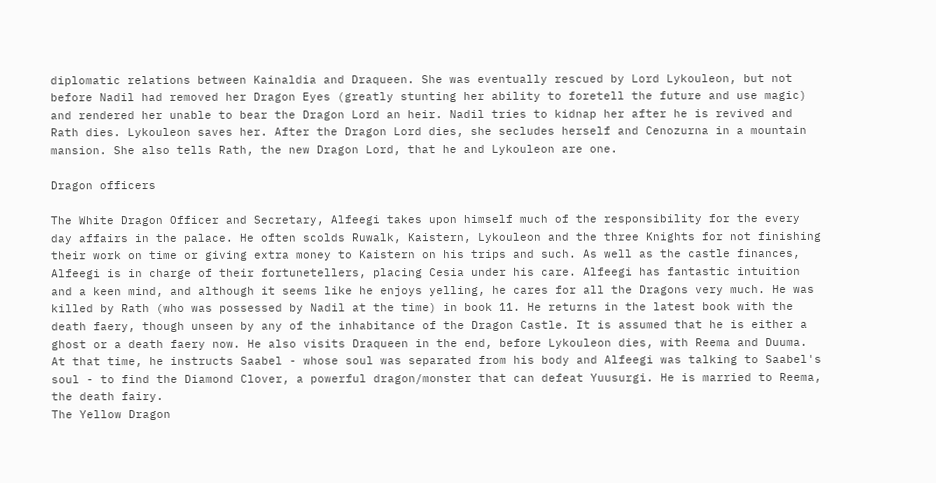diplomatic relations between Kainaldia and Draqueen. She was eventually rescued by Lord Lykouleon, but not before Nadil had removed her Dragon Eyes (greatly stunting her ability to foretell the future and use magic) and rendered her unable to bear the Dragon Lord an heir. Nadil tries to kidnap her after he is revived and Rath dies. Lykouleon saves her. After the Dragon Lord dies, she secludes herself and Cenozurna in a mountain mansion. She also tells Rath, the new Dragon Lord, that he and Lykouleon are one.

Dragon officers

The White Dragon Officer and Secretary, Alfeegi takes upon himself much of the responsibility for the every day affairs in the palace. He often scolds Ruwalk, Kaistern, Lykouleon and the three Knights for not finishing their work on time or giving extra money to Kaistern on his trips and such. As well as the castle finances, Alfeegi is in charge of their fortunetellers, placing Cesia under his care. Alfeegi has fantastic intuition and a keen mind, and although it seems like he enjoys yelling, he cares for all the Dragons very much. He was killed by Rath (who was possessed by Nadil at the time) in book 11. He returns in the latest book with the death faery, though unseen by any of the inhabitance of the Dragon Castle. It is assumed that he is either a ghost or a death faery now. He also visits Draqueen in the end, before Lykouleon dies, with Reema and Duuma. At that time, he instructs Saabel - whose soul was separated from his body and Alfeegi was talking to Saabel's soul - to find the Diamond Clover, a powerful dragon/monster that can defeat Yuusurgi. He is married to Reema, the death fairy.
The Yellow Dragon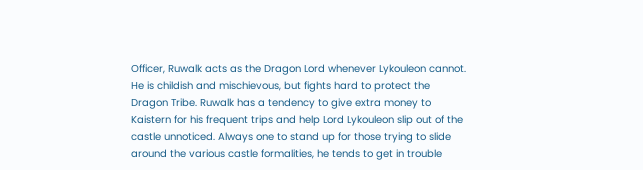Officer, Ruwalk acts as the Dragon Lord whenever Lykouleon cannot. He is childish and mischievous, but fights hard to protect the Dragon Tribe. Ruwalk has a tendency to give extra money to Kaistern for his frequent trips and help Lord Lykouleon slip out of the castle unnoticed. Always one to stand up for those trying to slide around the various castle formalities, he tends to get in trouble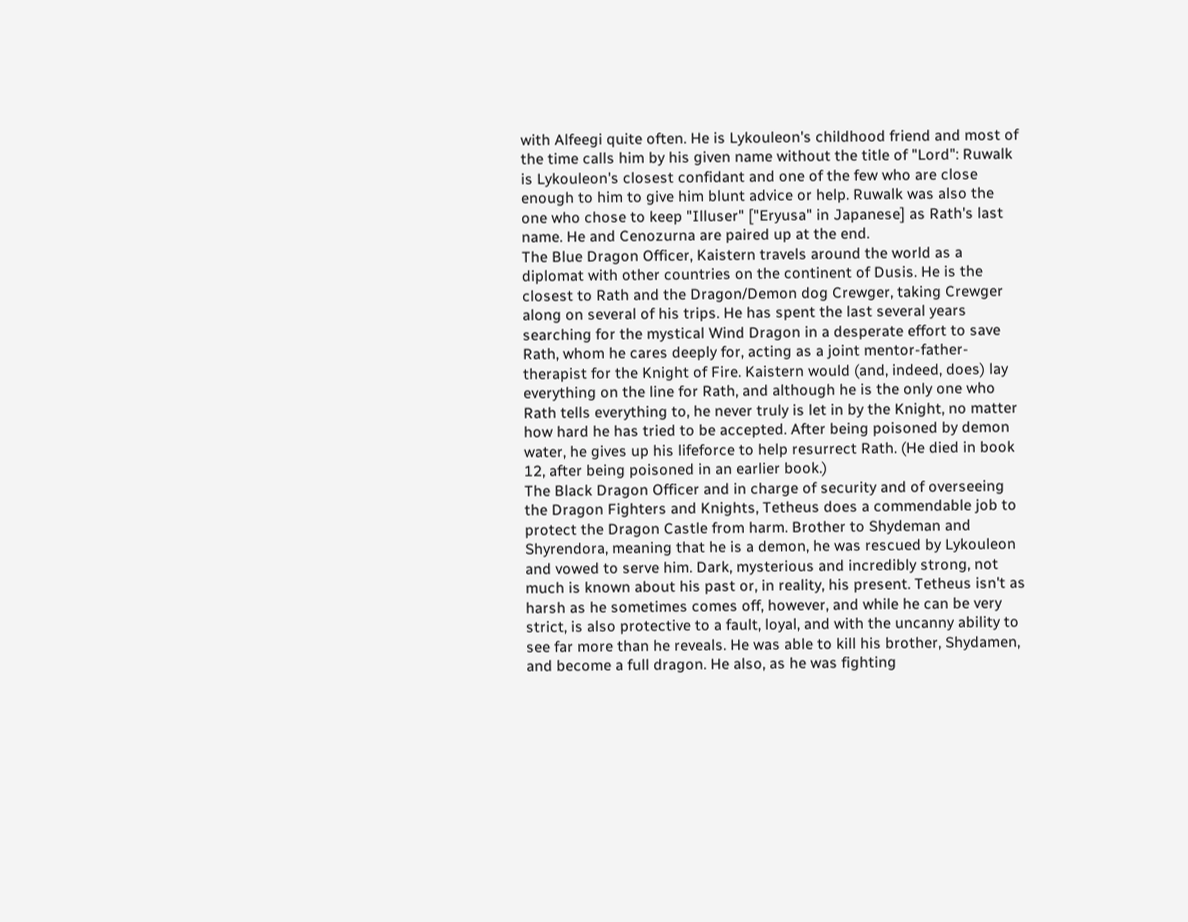with Alfeegi quite often. He is Lykouleon's childhood friend and most of the time calls him by his given name without the title of "Lord": Ruwalk is Lykouleon's closest confidant and one of the few who are close enough to him to give him blunt advice or help. Ruwalk was also the one who chose to keep "Illuser" ["Eryusa" in Japanese] as Rath's last name. He and Cenozurna are paired up at the end.
The Blue Dragon Officer, Kaistern travels around the world as a diplomat with other countries on the continent of Dusis. He is the closest to Rath and the Dragon/Demon dog Crewger, taking Crewger along on several of his trips. He has spent the last several years searching for the mystical Wind Dragon in a desperate effort to save Rath, whom he cares deeply for, acting as a joint mentor-father-therapist for the Knight of Fire. Kaistern would (and, indeed, does) lay everything on the line for Rath, and although he is the only one who Rath tells everything to, he never truly is let in by the Knight, no matter how hard he has tried to be accepted. After being poisoned by demon water, he gives up his lifeforce to help resurrect Rath. (He died in book 12, after being poisoned in an earlier book.)
The Black Dragon Officer and in charge of security and of overseeing the Dragon Fighters and Knights, Tetheus does a commendable job to protect the Dragon Castle from harm. Brother to Shydeman and Shyrendora, meaning that he is a demon, he was rescued by Lykouleon and vowed to serve him. Dark, mysterious and incredibly strong, not much is known about his past or, in reality, his present. Tetheus isn't as harsh as he sometimes comes off, however, and while he can be very strict, is also protective to a fault, loyal, and with the uncanny ability to see far more than he reveals. He was able to kill his brother, Shydamen, and become a full dragon. He also, as he was fighting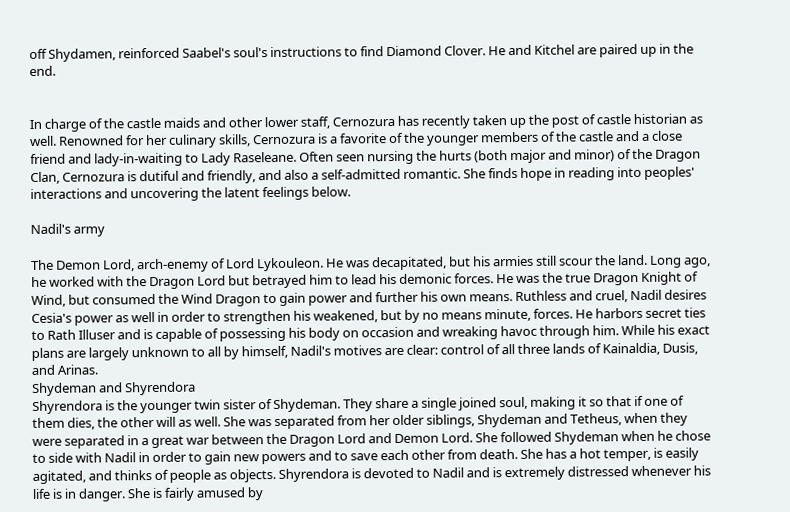off Shydamen, reinforced Saabel's soul's instructions to find Diamond Clover. He and Kitchel are paired up in the end.


In charge of the castle maids and other lower staff, Cernozura has recently taken up the post of castle historian as well. Renowned for her culinary skills, Cernozura is a favorite of the younger members of the castle and a close friend and lady-in-waiting to Lady Raseleane. Often seen nursing the hurts (both major and minor) of the Dragon Clan, Cernozura is dutiful and friendly, and also a self-admitted romantic. She finds hope in reading into peoples' interactions and uncovering the latent feelings below.

Nadil's army

The Demon Lord, arch-enemy of Lord Lykouleon. He was decapitated, but his armies still scour the land. Long ago, he worked with the Dragon Lord but betrayed him to lead his demonic forces. He was the true Dragon Knight of Wind, but consumed the Wind Dragon to gain power and further his own means. Ruthless and cruel, Nadil desires Cesia's power as well in order to strengthen his weakened, but by no means minute, forces. He harbors secret ties to Rath Illuser and is capable of possessing his body on occasion and wreaking havoc through him. While his exact plans are largely unknown to all by himself, Nadil's motives are clear: control of all three lands of Kainaldia, Dusis, and Arinas.
Shydeman and Shyrendora
Shyrendora is the younger twin sister of Shydeman. They share a single joined soul, making it so that if one of them dies, the other will as well. She was separated from her older siblings, Shydeman and Tetheus, when they were separated in a great war between the Dragon Lord and Demon Lord. She followed Shydeman when he chose to side with Nadil in order to gain new powers and to save each other from death. She has a hot temper, is easily agitated, and thinks of people as objects. Shyrendora is devoted to Nadil and is extremely distressed whenever his life is in danger. She is fairly amused by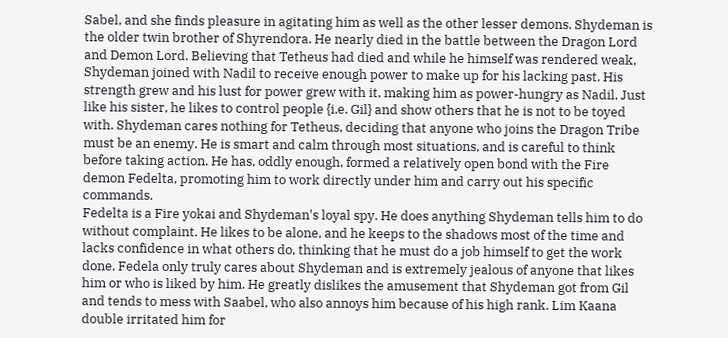Sabel, and she finds pleasure in agitating him as well as the other lesser demons. Shydeman is the older twin brother of Shyrendora. He nearly died in the battle between the Dragon Lord and Demon Lord. Believing that Tetheus had died and while he himself was rendered weak, Shydeman joined with Nadil to receive enough power to make up for his lacking past. His strength grew and his lust for power grew with it, making him as power-hungry as Nadil. Just like his sister, he likes to control people {i.e. Gil} and show others that he is not to be toyed with. Shydeman cares nothing for Tetheus, deciding that anyone who joins the Dragon Tribe must be an enemy. He is smart and calm through most situations, and is careful to think before taking action. He has, oddly enough, formed a relatively open bond with the Fire demon Fedelta, promoting him to work directly under him and carry out his specific commands.
Fedelta is a Fire yokai and Shydeman's loyal spy. He does anything Shydeman tells him to do without complaint. He likes to be alone, and he keeps to the shadows most of the time and lacks confidence in what others do, thinking that he must do a job himself to get the work done. Fedela only truly cares about Shydeman and is extremely jealous of anyone that likes him or who is liked by him. He greatly dislikes the amusement that Shydeman got from Gil and tends to mess with Saabel, who also annoys him because of his high rank. Lim Kaana double irritated him for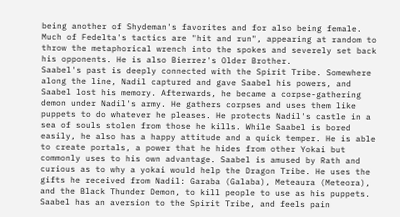being another of Shydeman's favorites and for also being female. Much of Fedelta's tactics are "hit and run", appearing at random to throw the metaphorical wrench into the spokes and severely set back his opponents. He is also Bierrez's Older Brother.
Saabel's past is deeply connected with the Spirit Tribe. Somewhere along the line, Nadil captured and gave Saabel his powers, and Saabel lost his memory. Afterwards, he became a corpse-gathering demon under Nadil's army. He gathers corpses and uses them like puppets to do whatever he pleases. He protects Nadil's castle in a sea of souls stolen from those he kills. While Saabel is bored easily, he also has a happy attitude and a quick temper. He is able to create portals, a power that he hides from other Yokai but commonly uses to his own advantage. Saabel is amused by Rath and curious as to why a yokai would help the Dragon Tribe. He uses the gifts he received from Nadil: Garaba (Galaba), Meteaura (Meteora), and the Black Thunder Demon, to kill people to use as his puppets. Saabel has an aversion to the Spirit Tribe, and feels pain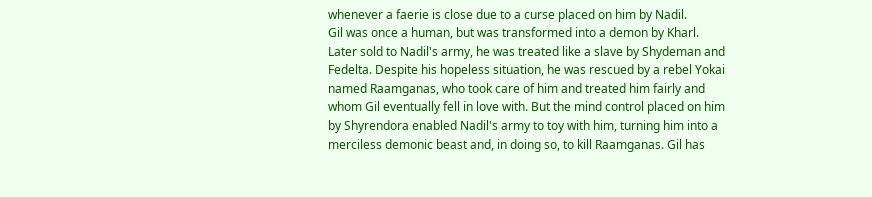whenever a faerie is close due to a curse placed on him by Nadil.
Gil was once a human, but was transformed into a demon by Kharl. Later sold to Nadil's army, he was treated like a slave by Shydeman and Fedelta. Despite his hopeless situation, he was rescued by a rebel Yokai named Raamganas, who took care of him and treated him fairly and whom Gil eventually fell in love with. But the mind control placed on him by Shyrendora enabled Nadil's army to toy with him, turning him into a merciless demonic beast and, in doing so, to kill Raamganas. Gil has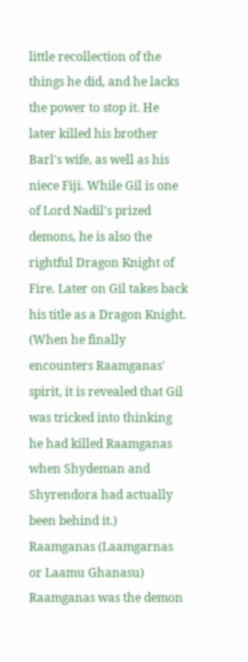little recollection of the things he did, and he lacks the power to stop it. He later killed his brother Barl's wife, as well as his niece Fiji. While Gil is one of Lord Nadil's prized demons, he is also the rightful Dragon Knight of Fire. Later on Gil takes back his title as a Dragon Knight. (When he finally encounters Raamganas' spirit, it is revealed that Gil was tricked into thinking he had killed Raamganas when Shydeman and Shyrendora had actually been behind it.)
Raamganas (Laamgarnas or Laamu Ghanasu)
Raamganas was the demon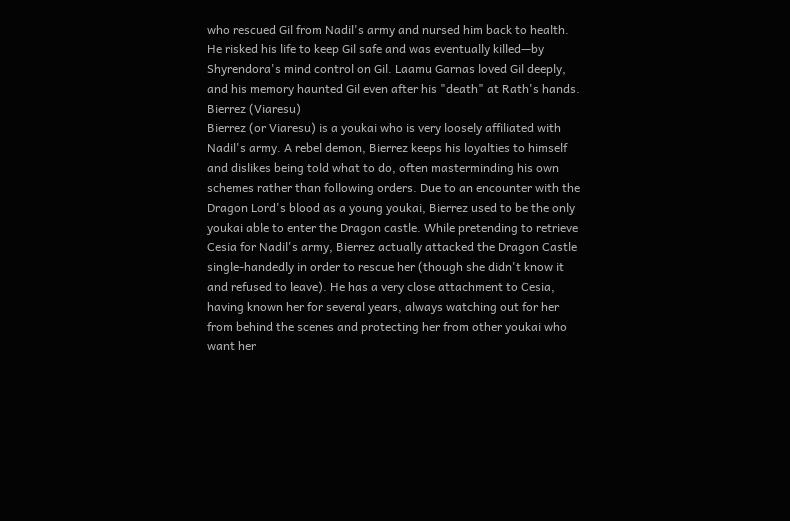who rescued Gil from Nadil's army and nursed him back to health. He risked his life to keep Gil safe and was eventually killed—by Shyrendora's mind control on Gil. Laamu Garnas loved Gil deeply, and his memory haunted Gil even after his "death" at Rath's hands.
Bierrez (Viaresu)
Bierrez (or Viaresu) is a youkai who is very loosely affiliated with Nadil's army. A rebel demon, Bierrez keeps his loyalties to himself and dislikes being told what to do, often masterminding his own schemes rather than following orders. Due to an encounter with the Dragon Lord's blood as a young youkai, Bierrez used to be the only youkai able to enter the Dragon castle. While pretending to retrieve Cesia for Nadil's army, Bierrez actually attacked the Dragon Castle single-handedly in order to rescue her (though she didn't know it and refused to leave). He has a very close attachment to Cesia, having known her for several years, always watching out for her from behind the scenes and protecting her from other youkai who want her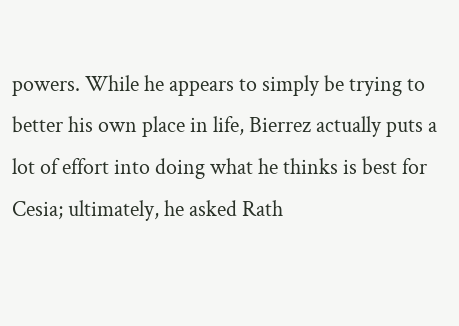powers. While he appears to simply be trying to better his own place in life, Bierrez actually puts a lot of effort into doing what he thinks is best for Cesia; ultimately, he asked Rath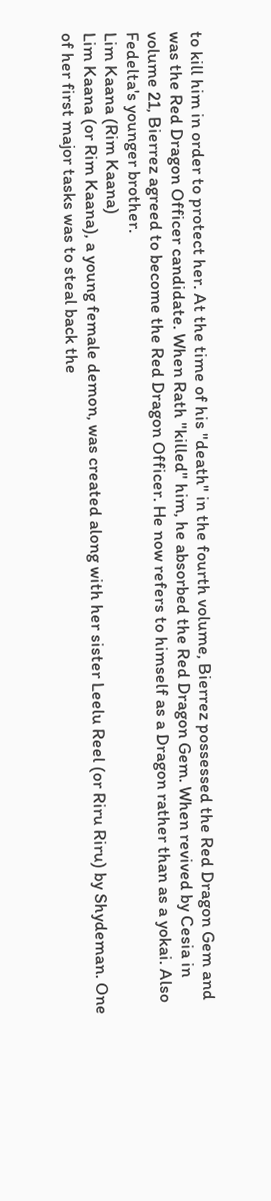to kill him in order to protect her. At the time of his "death" in the fourth volume, Bierrez possessed the Red Dragon Gem and was the Red Dragon Officer candidate. When Rath "killed" him, he absorbed the Red Dragon Gem. When revived by Cesia in volume 21, Bierrez agreed to become the Red Dragon Officer. He now refers to himself as a Dragon rather than as a yokai. Also Fedelta's younger brother.
Lim Kaana (Rim Kaana)
Lim Kaana (or Rim Kaana), a young female demon, was created along with her sister Leelu Reel (or Riru Riru) by Shydeman. One of her first major tasks was to steal back the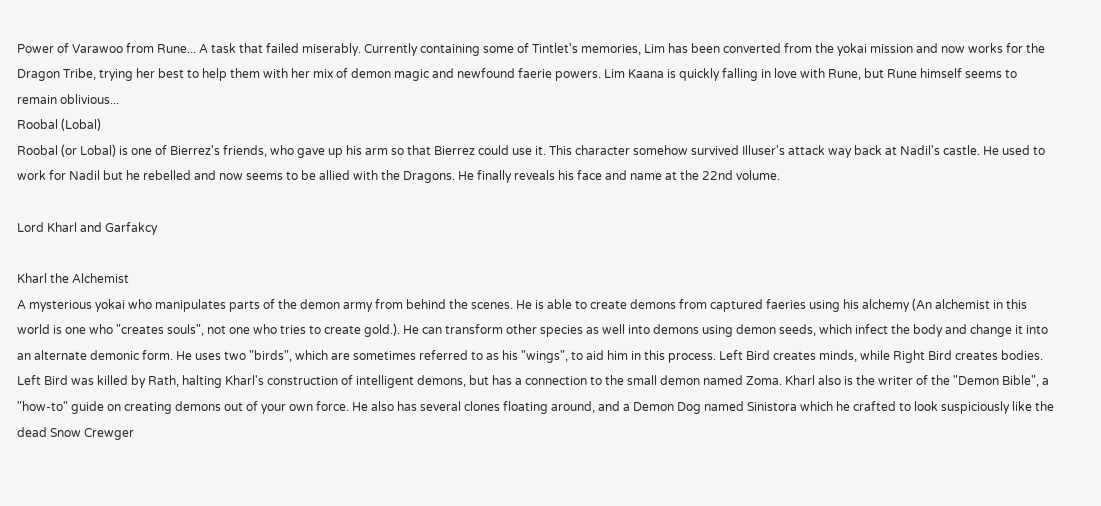Power of Varawoo from Rune... A task that failed miserably. Currently containing some of Tintlet's memories, Lim has been converted from the yokai mission and now works for the Dragon Tribe, trying her best to help them with her mix of demon magic and newfound faerie powers. Lim Kaana is quickly falling in love with Rune, but Rune himself seems to remain oblivious...
Roobal (Lobal)
Roobal (or Lobal) is one of Bierrez's friends, who gave up his arm so that Bierrez could use it. This character somehow survived Illuser's attack way back at Nadil's castle. He used to work for Nadil but he rebelled and now seems to be allied with the Dragons. He finally reveals his face and name at the 22nd volume.

Lord Kharl and Garfakcy

Kharl the Alchemist
A mysterious yokai who manipulates parts of the demon army from behind the scenes. He is able to create demons from captured faeries using his alchemy (An alchemist in this world is one who "creates souls", not one who tries to create gold.). He can transform other species as well into demons using demon seeds, which infect the body and change it into an alternate demonic form. He uses two "birds", which are sometimes referred to as his "wings", to aid him in this process. Left Bird creates minds, while Right Bird creates bodies. Left Bird was killed by Rath, halting Kharl's construction of intelligent demons, but has a connection to the small demon named Zoma. Kharl also is the writer of the "Demon Bible", a "how-to" guide on creating demons out of your own force. He also has several clones floating around, and a Demon Dog named Sinistora which he crafted to look suspiciously like the dead Snow Crewger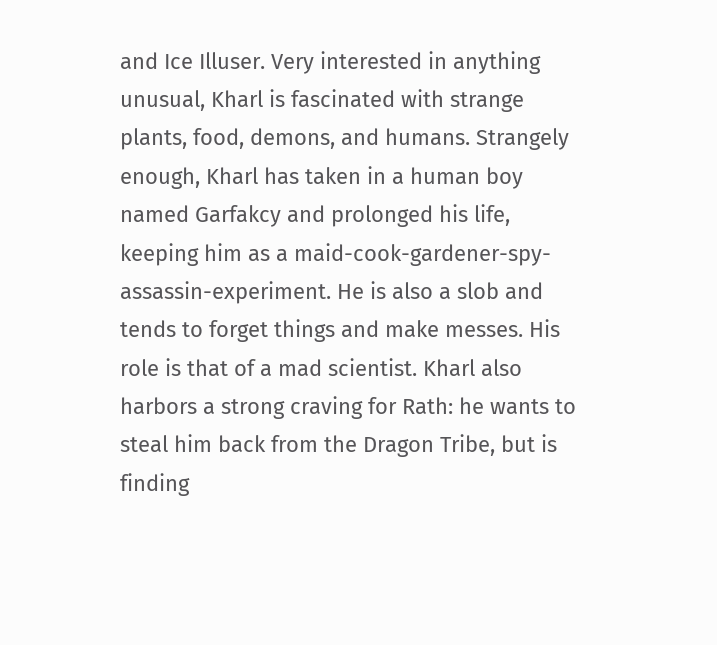and Ice Illuser. Very interested in anything unusual, Kharl is fascinated with strange plants, food, demons, and humans. Strangely enough, Kharl has taken in a human boy named Garfakcy and prolonged his life, keeping him as a maid-cook-gardener-spy-assassin-experiment. He is also a slob and tends to forget things and make messes. His role is that of a mad scientist. Kharl also harbors a strong craving for Rath: he wants to steal him back from the Dragon Tribe, but is finding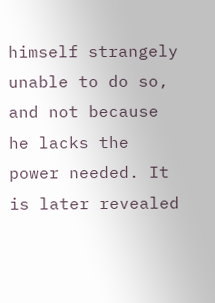himself strangely unable to do so, and not because he lacks the power needed. It is later revealed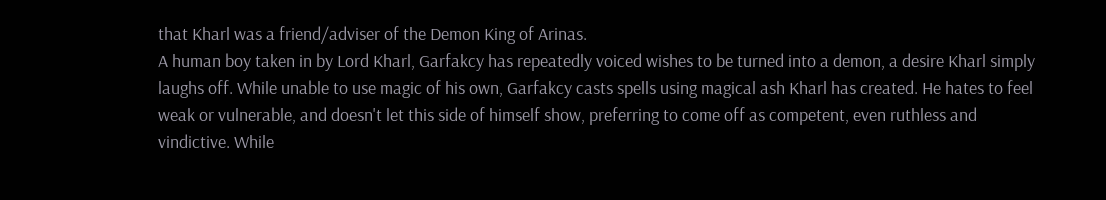that Kharl was a friend/adviser of the Demon King of Arinas.
A human boy taken in by Lord Kharl, Garfakcy has repeatedly voiced wishes to be turned into a demon, a desire Kharl simply laughs off. While unable to use magic of his own, Garfakcy casts spells using magical ash Kharl has created. He hates to feel weak or vulnerable, and doesn't let this side of himself show, preferring to come off as competent, even ruthless and vindictive. While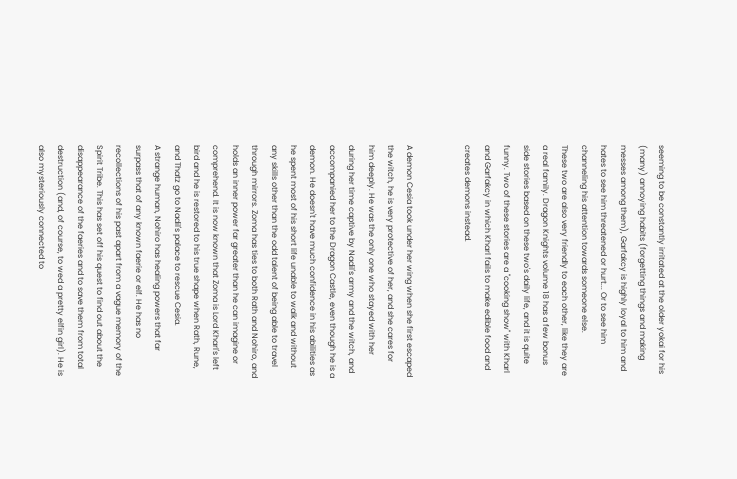seeming to be constantly irritated at the older yokai for his (many) annoying habits (forgetting things and making messes among them), Garfakcy is highly loyal to him and hates to see him threatened or hurt... Or to see him channeling his attention towards someone else.
These two are also very friendly to each other, like they are a real family. Dragon Knights volume 18 has a few bonus side stories based on these two's daily life, and it is quite funny. Two of these stories are a "cooking show" with Kharl and Garfakcy in which Kharl fails to make edible food and creates demons instead.


A demon Cesia took under her wing when she first escaped the witch, he is very protective of her, and she cares for him deeply. He was the only one who stayed with her during her time captive by Nadil's army and the witch, and accompanied her to the Dragon Castle, even though he is a demon. He doesn't have much confidence in his abilities as he spent most of his short life unable to walk and without any skills other than the odd talent of being able to travel through mirrors. Zoma has ties to both Rath and Nohiro, and holds an inner power far greater than he can imagine or comprehend. It is now known that Zoma is Lord Kharl's left bird and he is restored to his true shape when Rath, Rune, and Thatz go to Nadil's palace to rescue Cesia.
A strange human, Nohiro has healing powers that far surpass that of any known faerie or elf. He has no recollections of his past apart from a vague memory of the Spirit Tribe. This has set off his quest to find out about the disappearance of the faeries and to save them from total destruction (and, of course, to wed a pretty elfin girl). He is also mysteriously connected to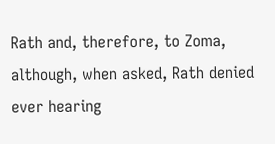Rath and, therefore, to Zoma, although, when asked, Rath denied ever hearing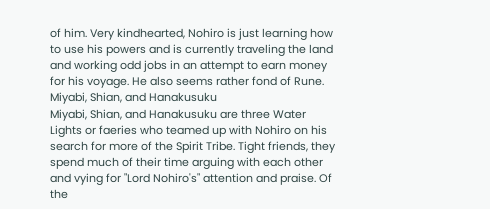of him. Very kindhearted, Nohiro is just learning how to use his powers and is currently traveling the land and working odd jobs in an attempt to earn money for his voyage. He also seems rather fond of Rune.
Miyabi, Shian, and Hanakusuku
Miyabi, Shian, and Hanakusuku are three Water Lights or faeries who teamed up with Nohiro on his search for more of the Spirit Tribe. Tight friends, they spend much of their time arguing with each other and vying for "Lord Nohiro's" attention and praise. Of the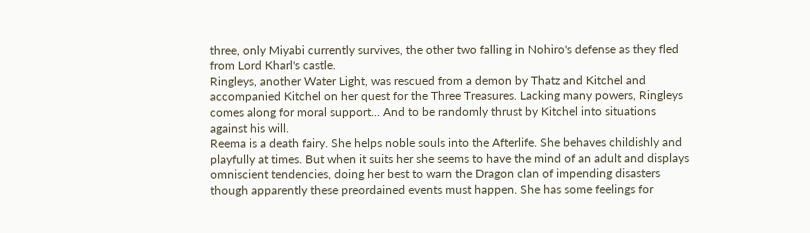three, only Miyabi currently survives, the other two falling in Nohiro's defense as they fled from Lord Kharl's castle.
Ringleys, another Water Light, was rescued from a demon by Thatz and Kitchel and accompanied Kitchel on her quest for the Three Treasures. Lacking many powers, Ringleys comes along for moral support... And to be randomly thrust by Kitchel into situations against his will.
Reema is a death fairy. She helps noble souls into the Afterlife. She behaves childishly and playfully at times. But when it suits her she seems to have the mind of an adult and displays omniscient tendencies, doing her best to warn the Dragon clan of impending disasters though apparently these preordained events must happen. She has some feelings for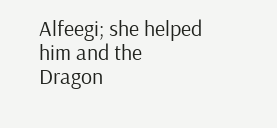Alfeegi; she helped him and the Dragon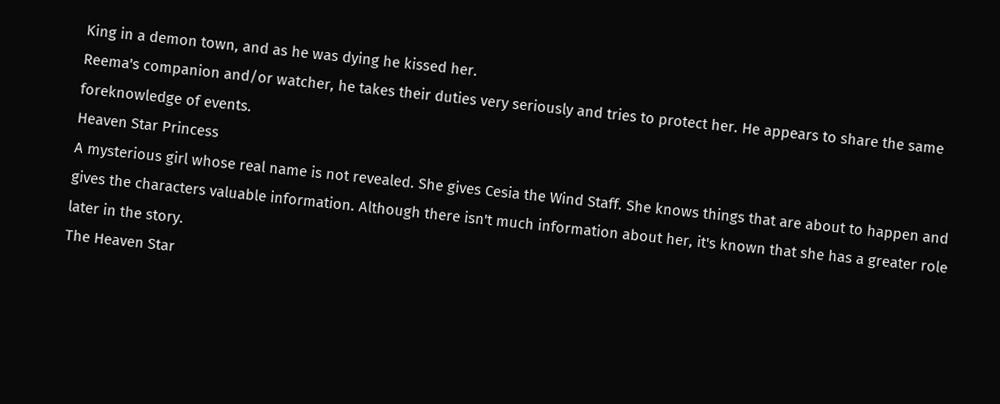King in a demon town, and as he was dying he kissed her.
Reema's companion and/or watcher, he takes their duties very seriously and tries to protect her. He appears to share the same foreknowledge of events.
Heaven Star Princess
A mysterious girl whose real name is not revealed. She gives Cesia the Wind Staff. She knows things that are about to happen and gives the characters valuable information. Although there isn't much information about her, it's known that she has a greater role later in the story.
The Heaven Star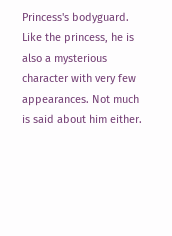Princess's bodyguard. Like the princess, he is also a mysterious character with very few appearances. Not much is said about him either.